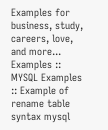Examples for business, study, careers, love, and more...
Examples :: MYSQL Examples :: Example of rename table syntax mysql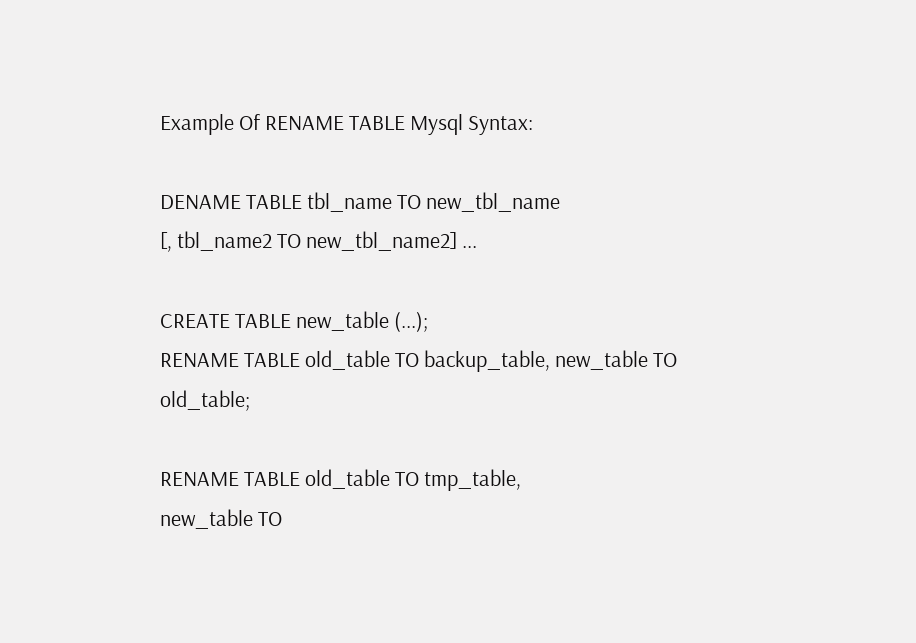Example Of RENAME TABLE Mysql Syntax:

DENAME TABLE tbl_name TO new_tbl_name
[, tbl_name2 TO new_tbl_name2] ...

CREATE TABLE new_table (...);
RENAME TABLE old_table TO backup_table, new_table TO old_table;

RENAME TABLE old_table TO tmp_table,
new_table TO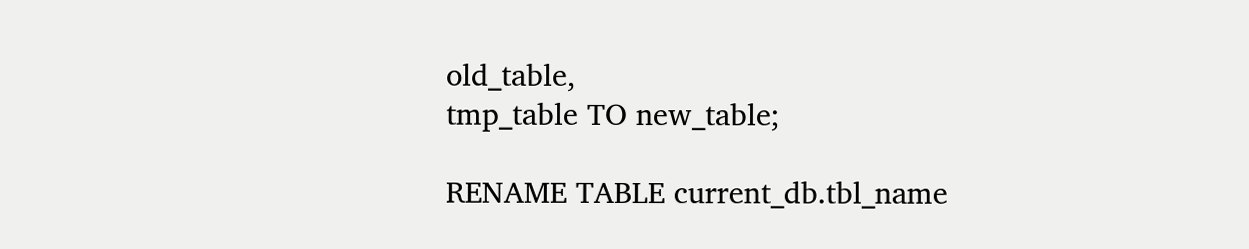old_table,
tmp_table TO new_table;

RENAME TABLE current_db.tbl_name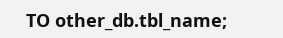TO other_db.tbl_name;